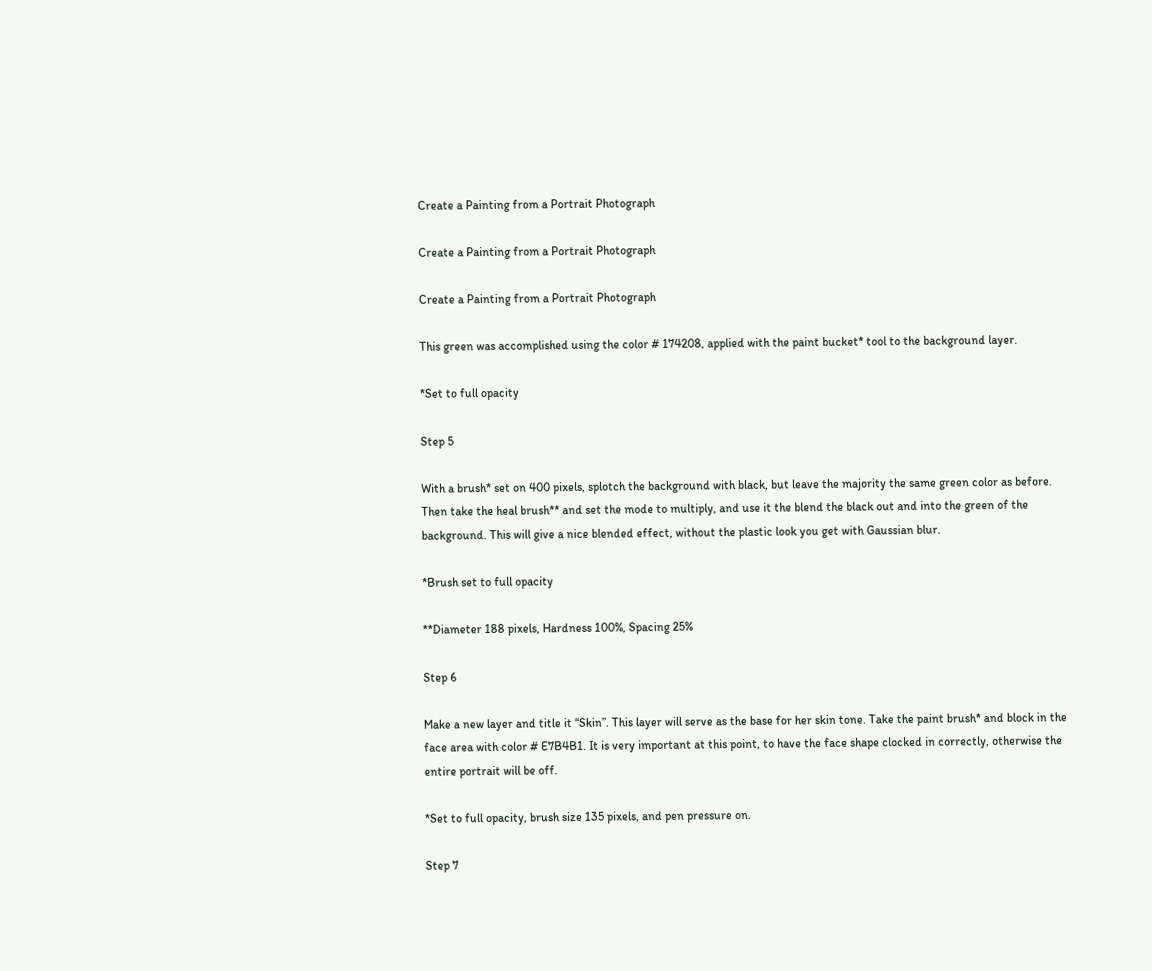Create a Painting from a Portrait Photograph

Create a Painting from a Portrait Photograph

Create a Painting from a Portrait Photograph

This green was accomplished using the color # 174208, applied with the paint bucket* tool to the background layer.

*Set to full opacity

Step 5

With a brush* set on 400 pixels, splotch the background with black, but leave the majority the same green color as before. Then take the heal brush** and set the mode to multiply, and use it the blend the black out and into the green of the background. This will give a nice blended effect, without the plastic look you get with Gaussian blur.

*Brush set to full opacity

**Diameter 188 pixels, Hardness 100%, Spacing 25%

Step 6

Make a new layer and title it “Skin”. This layer will serve as the base for her skin tone. Take the paint brush* and block in the face area with color # E7B4B1. It is very important at this point, to have the face shape clocked in correctly, otherwise the entire portrait will be off.

*Set to full opacity, brush size 135 pixels, and pen pressure on.

Step 7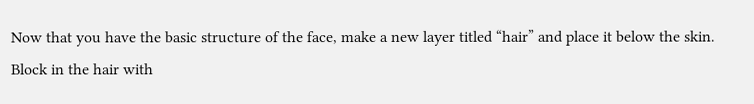Now that you have the basic structure of the face, make a new layer titled “hair” and place it below the skin. Block in the hair with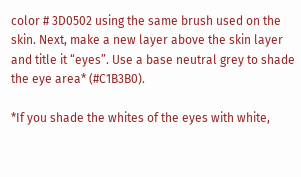color # 3D0502 using the same brush used on the skin. Next, make a new layer above the skin layer and title it “eyes”. Use a base neutral grey to shade the eye area* (#C1B3B0).

*If you shade the whites of the eyes with white,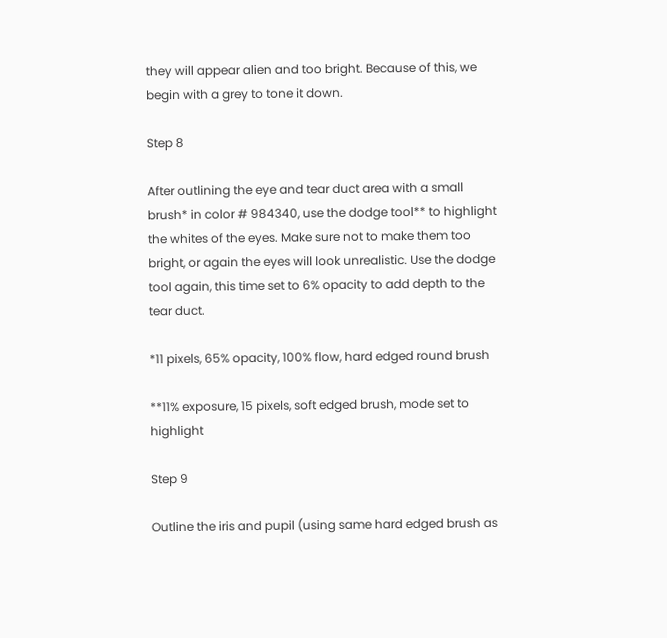they will appear alien and too bright. Because of this, we begin with a grey to tone it down.

Step 8

After outlining the eye and tear duct area with a small brush* in color # 984340, use the dodge tool** to highlight the whites of the eyes. Make sure not to make them too bright, or again the eyes will look unrealistic. Use the dodge tool again, this time set to 6% opacity to add depth to the tear duct.

*11 pixels, 65% opacity, 100% flow, hard edged round brush

**11% exposure, 15 pixels, soft edged brush, mode set to highlight

Step 9

Outline the iris and pupil (using same hard edged brush as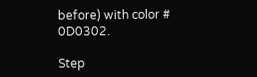before) with color # 0D0302.

Step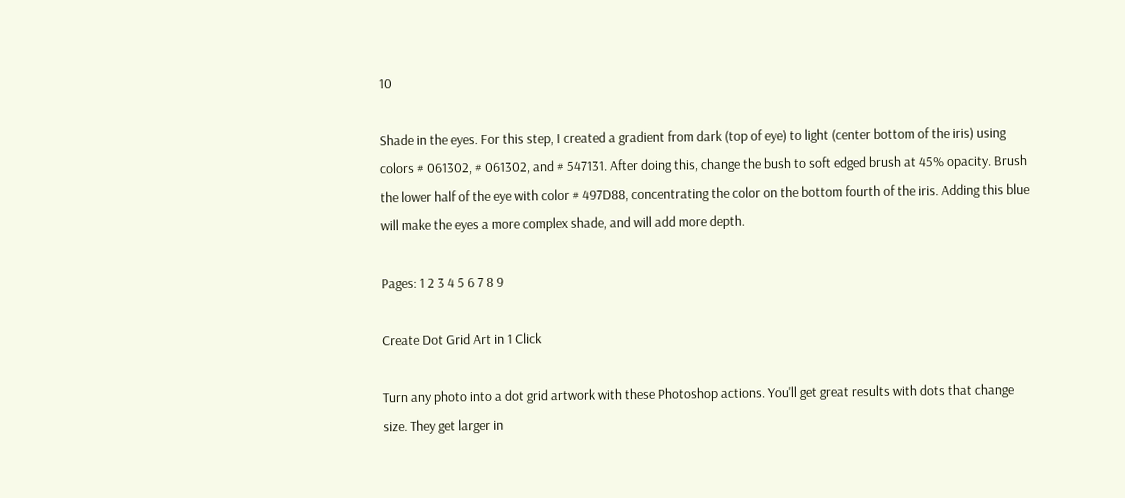10

Shade in the eyes. For this step, I created a gradient from dark (top of eye) to light (center bottom of the iris) using colors # 061302, # 061302, and # 547131. After doing this, change the bush to soft edged brush at 45% opacity. Brush the lower half of the eye with color # 497D88, concentrating the color on the bottom fourth of the iris. Adding this blue will make the eyes a more complex shade, and will add more depth.

Pages: 1 2 3 4 5 6 7 8 9

Create Dot Grid Art in 1 Click

Turn any photo into a dot grid artwork with these Photoshop actions. You'll get great results with dots that change size. They get larger in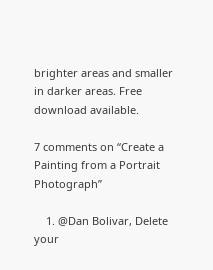brighter areas and smaller in darker areas. Free download available.

7 comments on “Create a Painting from a Portrait Photograph”

    1. @Dan Bolivar, Delete your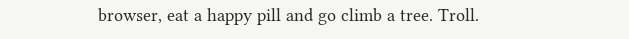browser, eat a happy pill and go climb a tree. Troll.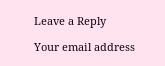Leave a Reply

Your email address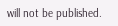will not be published.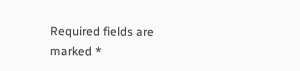Required fields are marked *